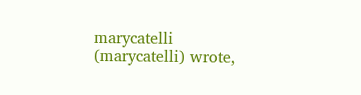marycatelli (marycatelli) wrote,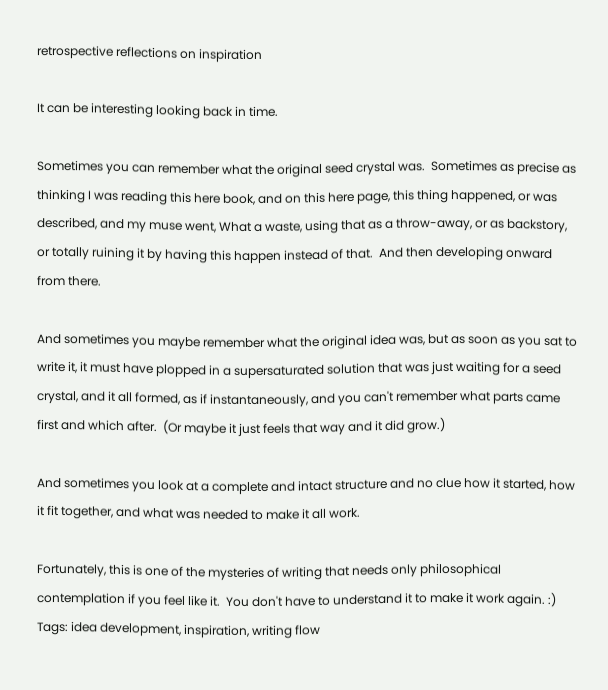retrospective reflections on inspiration

It can be interesting looking back in time.

Sometimes you can remember what the original seed crystal was.  Sometimes as precise as thinking I was reading this here book, and on this here page, this thing happened, or was described, and my muse went, What a waste, using that as a throw-away, or as backstory, or totally ruining it by having this happen instead of that.  And then developing onward from there.

And sometimes you maybe remember what the original idea was, but as soon as you sat to write it, it must have plopped in a supersaturated solution that was just waiting for a seed crystal, and it all formed, as if instantaneously, and you can't remember what parts came first and which after.  (Or maybe it just feels that way and it did grow.)

And sometimes you look at a complete and intact structure and no clue how it started, how it fit together, and what was needed to make it all work.

Fortunately, this is one of the mysteries of writing that needs only philosophical contemplation if you feel like it.  You don't have to understand it to make it work again. :)
Tags: idea development, inspiration, writing flow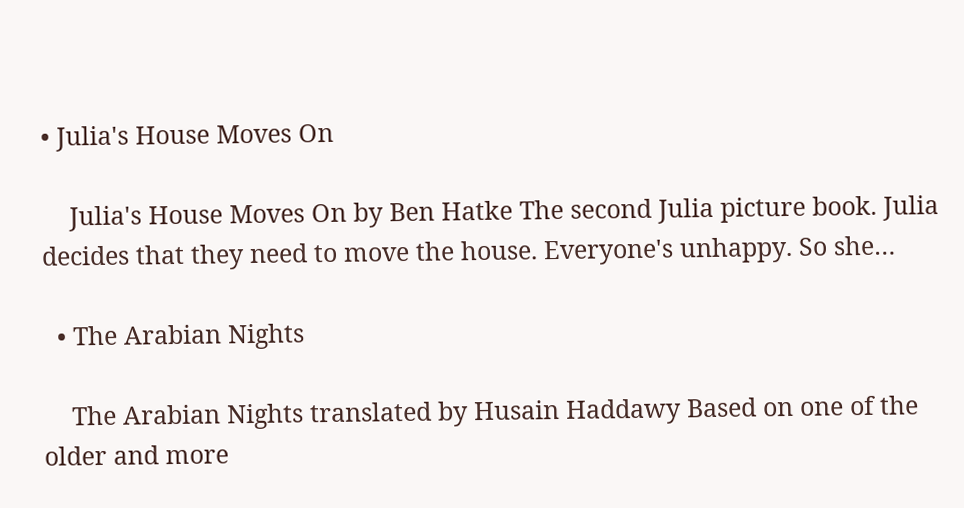• Julia's House Moves On

    Julia's House Moves On by Ben Hatke The second Julia picture book. Julia decides that they need to move the house. Everyone's unhappy. So she…

  • The Arabian Nights

    The Arabian Nights translated by Husain Haddawy Based on one of the older and more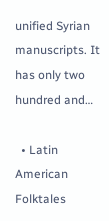unified Syrian manuscripts. It has only two hundred and…

  • Latin American Folktales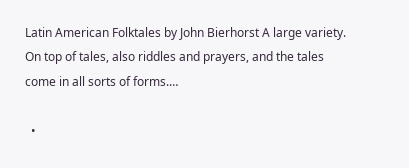Latin American Folktales by John Bierhorst A large variety. On top of tales, also riddles and prayers, and the tales come in all sorts of forms.…

  •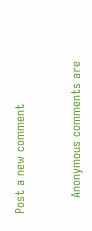Post a new comment


    Anonymous comments are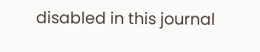disabled in this journal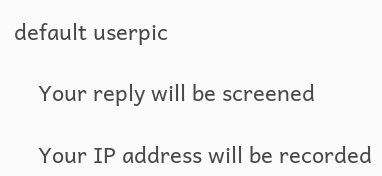default userpic

    Your reply will be screened

    Your IP address will be recorded